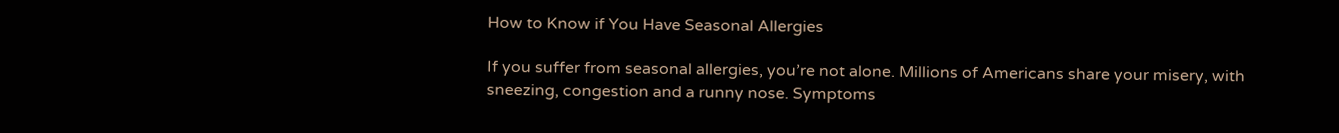How to Know if You Have Seasonal Allergies

If you suffer from seasonal allergies, you’re not alone. Millions of Americans share your misery, with sneezing, congestion and a runny nose. Symptoms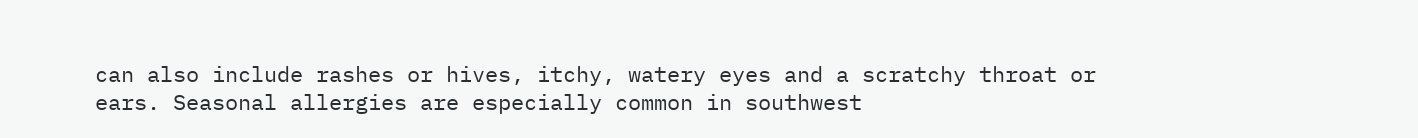can also include rashes or hives, itchy, watery eyes and a scratchy throat or ears. Seasonal allergies are especially common in southwest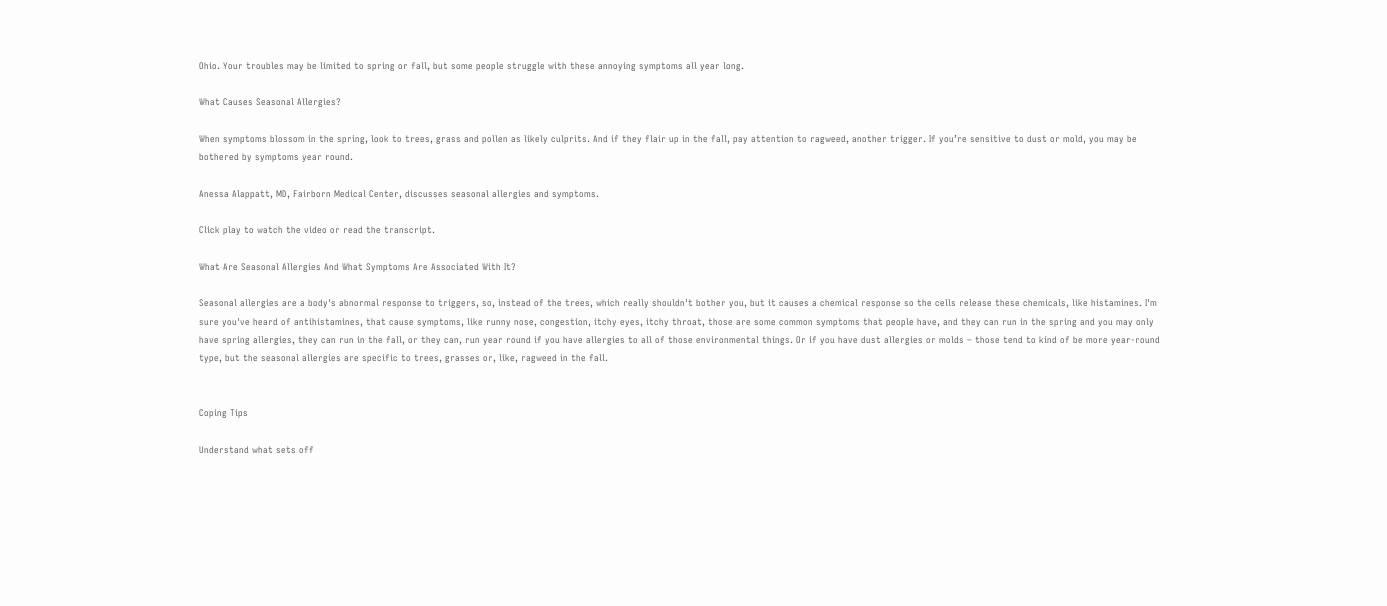Ohio. Your troubles may be limited to spring or fall, but some people struggle with these annoying symptoms all year long.

What Causes Seasonal Allergies?

When symptoms blossom in the spring, look to trees, grass and pollen as likely culprits. And if they flair up in the fall, pay attention to ragweed, another trigger. If you’re sensitive to dust or mold, you may be bothered by symptoms year round.

Anessa Alappatt, MD, Fairborn Medical Center, discusses seasonal allergies and symptoms.

Click play to watch the video or read the transcript.

What Are Seasonal Allergies And What Symptoms Are Associated With It?

Seasonal allergies are a body's abnormal response to triggers, so, instead of the trees, which really shouldn't bother you, but it causes a chemical response so the cells release these chemicals, like histamines. I'm sure you've heard of antihistamines, that cause symptoms, like runny nose, congestion, itchy eyes, itchy throat, those are some common symptoms that people have, and they can run in the spring and you may only have spring allergies, they can run in the fall, or they can, run year round if you have allergies to all of those environmental things. Or if you have dust allergies or molds – those tend to kind of be more year-round type, but the seasonal allergies are specific to trees, grasses or, like, ragweed in the fall.


Coping Tips

Understand what sets off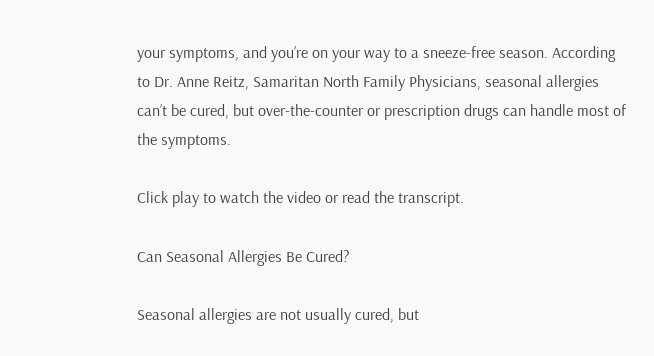your symptoms, and you’re on your way to a sneeze-free season. According to Dr. Anne Reitz, Samaritan North Family Physicians, seasonal allergies can’t be cured, but over-the-counter or prescription drugs can handle most of the symptoms.

Click play to watch the video or read the transcript.

Can Seasonal Allergies Be Cured?

Seasonal allergies are not usually cured, but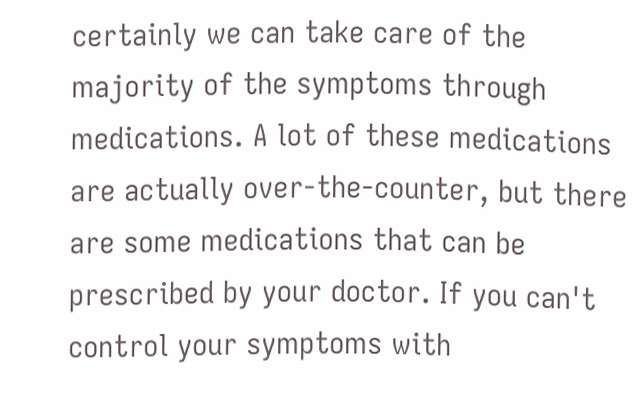certainly we can take care of the majority of the symptoms through medications. A lot of these medications are actually over-the-counter, but there are some medications that can be prescribed by your doctor. If you can't control your symptoms with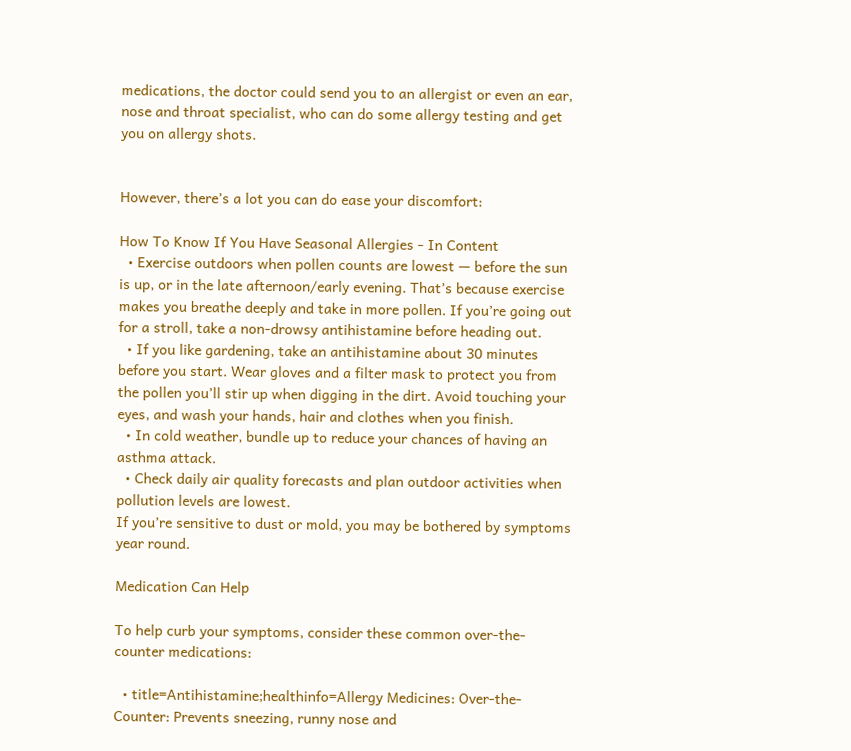medications, the doctor could send you to an allergist or even an ear, nose and throat specialist, who can do some allergy testing and get you on allergy shots.


However, there’s a lot you can do ease your discomfort:

How To Know If You Have Seasonal Allergies - In Content
  • Exercise outdoors when pollen counts are lowest — before the sun is up, or in the late afternoon/early evening. That’s because exercise makes you breathe deeply and take in more pollen. If you’re going out for a stroll, take a non-drowsy antihistamine before heading out.
  • If you like gardening, take an antihistamine about 30 minutes before you start. Wear gloves and a filter mask to protect you from the pollen you’ll stir up when digging in the dirt. Avoid touching your eyes, and wash your hands, hair and clothes when you finish.
  • In cold weather, bundle up to reduce your chances of having an asthma attack.
  • Check daily air quality forecasts and plan outdoor activities when pollution levels are lowest.
If you’re sensitive to dust or mold, you may be bothered by symptoms year round.

Medication Can Help

To help curb your symptoms, consider these common over-the-counter medications:

  • title=Antihistamine;healthinfo=Allergy Medicines: Over-the-Counter: Prevents sneezing, runny nose and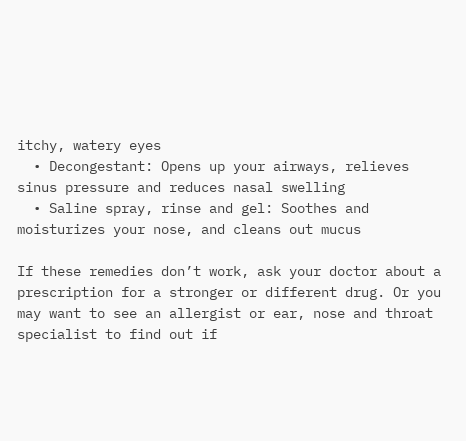itchy, watery eyes
  • Decongestant: Opens up your airways, relieves sinus pressure and reduces nasal swelling
  • Saline spray, rinse and gel: Soothes and moisturizes your nose, and cleans out mucus

If these remedies don’t work, ask your doctor about a prescription for a stronger or different drug. Or you may want to see an allergist or ear, nose and throat specialist to find out if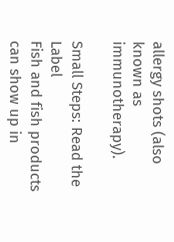allergy shots (also known as immunotherapy).

Small Steps: Read the Label
Fish and fish products can show up in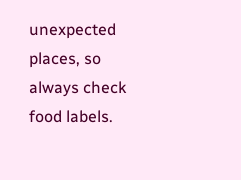unexpected places, so always check food labels.